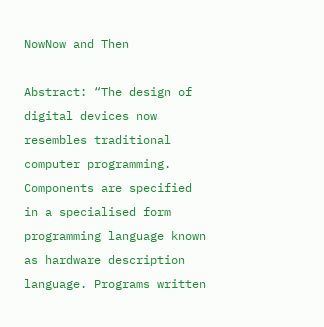NowNow and Then

Abstract: “The design of digital devices now resembles traditional computer programming. Components are specified in a specialised form programming language known as hardware description language. Programs written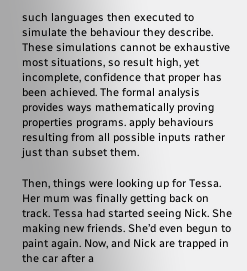such languages then executed to simulate the behaviour they describe. These simulations cannot be exhaustive most situations, so result high, yet incomplete, confidence that proper has been achieved. The formal analysis provides ways mathematically proving properties programs. apply behaviours resulting from all possible inputs rather just than subset them.

Then, things were looking up for Tessa. Her mum was finally getting back on track. Tessa had started seeing Nick. She making new friends. She’d even begun to paint again. Now, and Nick are trapped in the car after a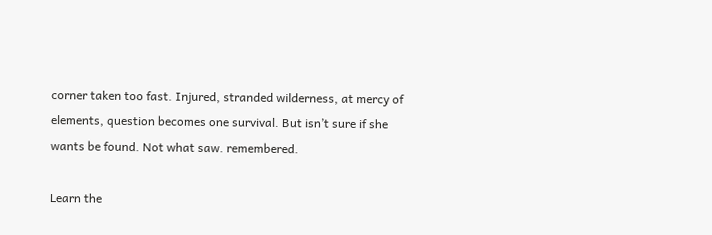corner taken too fast. Injured, stranded wilderness, at mercy of elements, question becomes one survival. But isn’t sure if she wants be found. Not what saw. remembered.

Learn the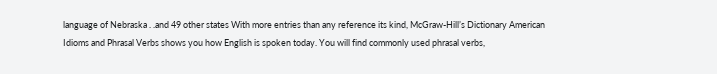language of Nebraska . .and 49 other states With more entries than any reference its kind, McGraw-Hill’s Dictionary American Idioms and Phrasal Verbs shows you how English is spoken today. You will find commonly used phrasal verbs,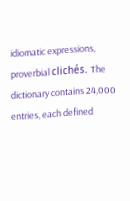idiomatic expressions, proverbial clichés. The dictionary contains 24,000 entries, each defined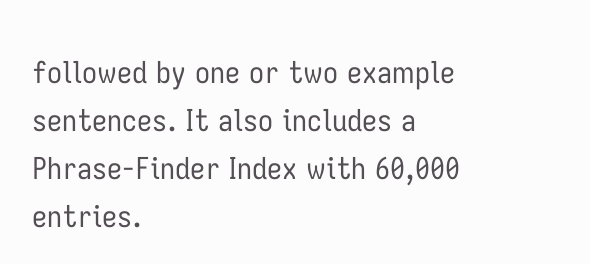followed by one or two example sentences. It also includes a Phrase-Finder Index with 60,000 entries.